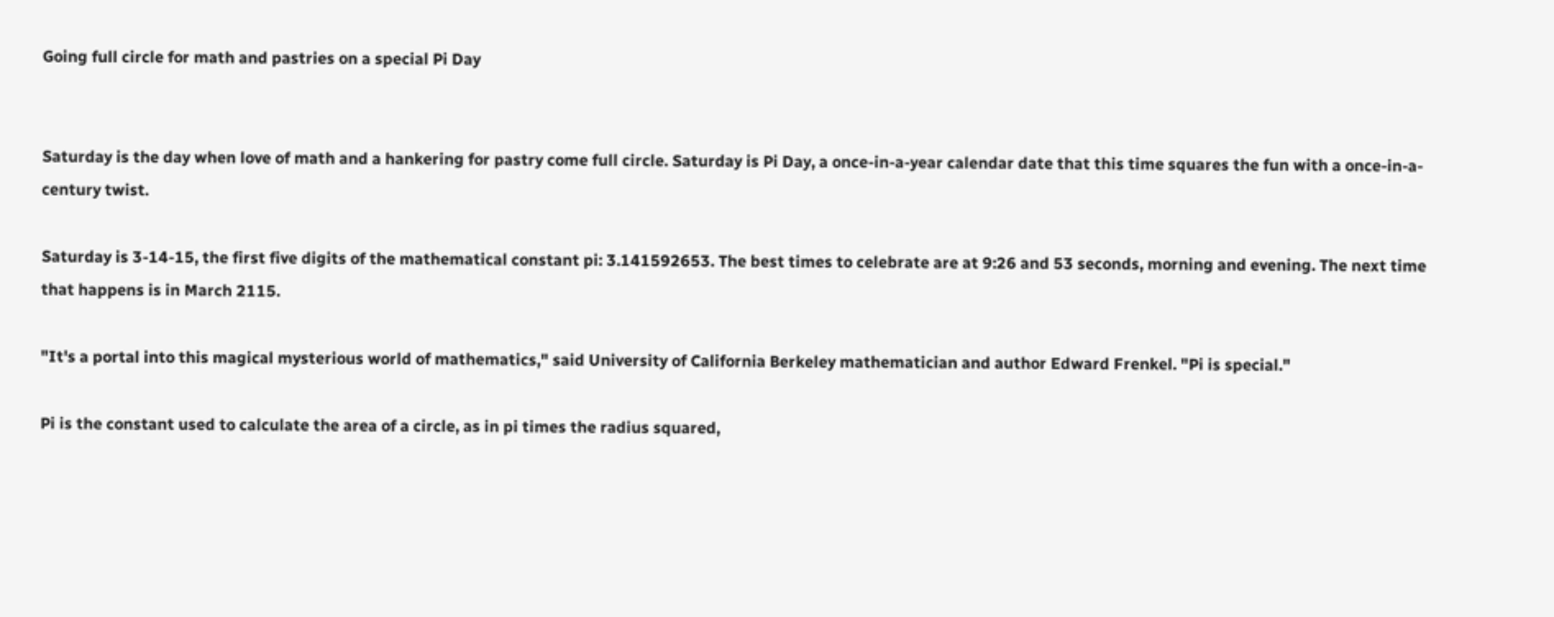Going full circle for math and pastries on a special Pi Day


Saturday is the day when love of math and a hankering for pastry come full circle. Saturday is Pi Day, a once-in-a-year calendar date that this time squares the fun with a once-in-a-century twist.

Saturday is 3-14-15, the first five digits of the mathematical constant pi: 3.141592653. The best times to celebrate are at 9:26 and 53 seconds, morning and evening. The next time that happens is in March 2115.

"It's a portal into this magical mysterious world of mathematics," said University of California Berkeley mathematician and author Edward Frenkel. "Pi is special."

Pi is the constant used to calculate the area of a circle, as in pi times the radius squared,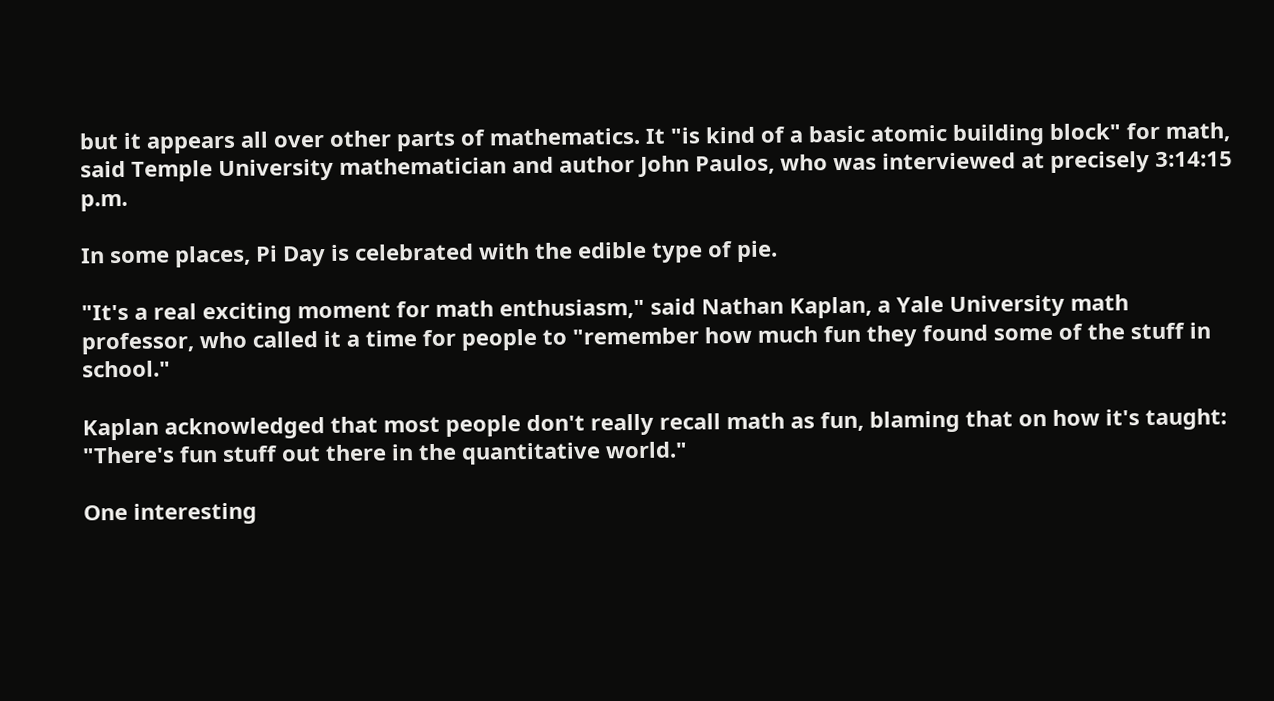but it appears all over other parts of mathematics. It "is kind of a basic atomic building block" for math, said Temple University mathematician and author John Paulos, who was interviewed at precisely 3:14:15 p.m.

In some places, Pi Day is celebrated with the edible type of pie.

"It's a real exciting moment for math enthusiasm," said Nathan Kaplan, a Yale University math professor, who called it a time for people to "remember how much fun they found some of the stuff in school."

Kaplan acknowledged that most people don't really recall math as fun, blaming that on how it's taught: "There's fun stuff out there in the quantitative world."

One interesting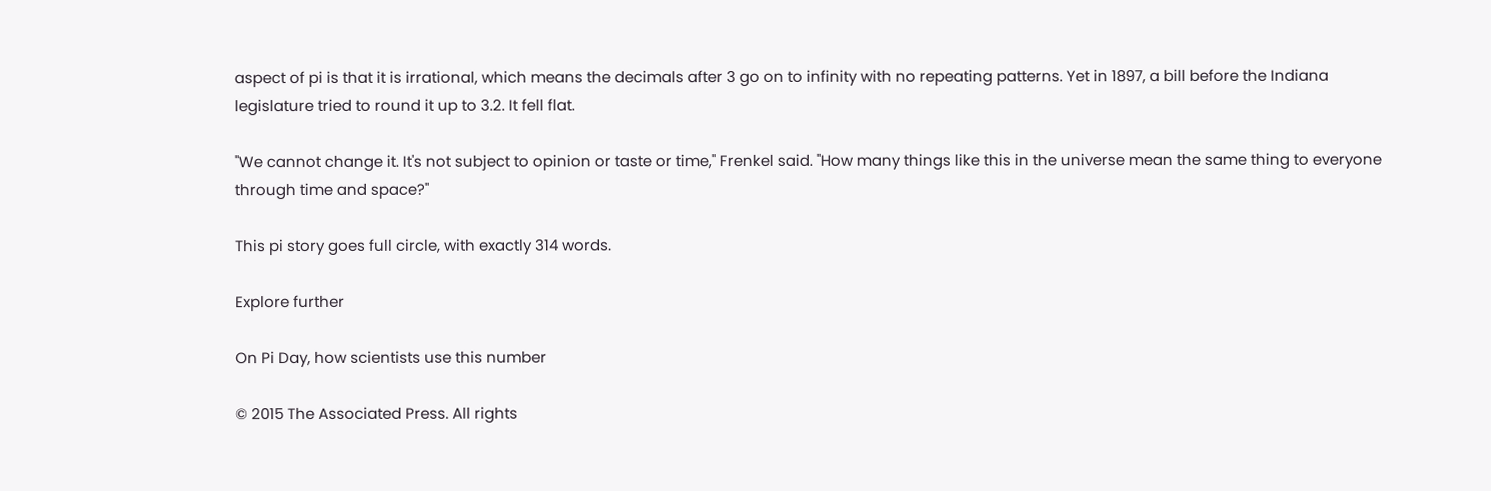aspect of pi is that it is irrational, which means the decimals after 3 go on to infinity with no repeating patterns. Yet in 1897, a bill before the Indiana legislature tried to round it up to 3.2. It fell flat.

"We cannot change it. It's not subject to opinion or taste or time," Frenkel said. "How many things like this in the universe mean the same thing to everyone through time and space?"

This pi story goes full circle, with exactly 314 words.

Explore further

On Pi Day, how scientists use this number

© 2015 The Associated Press. All rights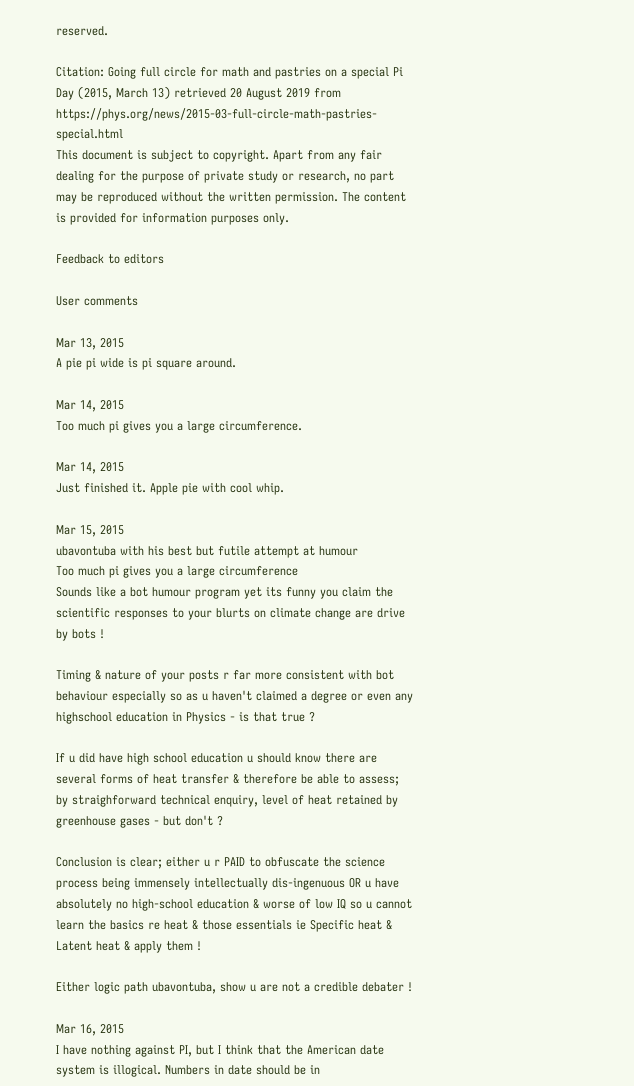reserved.

Citation: Going full circle for math and pastries on a special Pi Day (2015, March 13) retrieved 20 August 2019 from https://phys.org/news/2015-03-full-circle-math-pastries-special.html
This document is subject to copyright. Apart from any fair dealing for the purpose of private study or research, no part may be reproduced without the written permission. The content is provided for information purposes only.

Feedback to editors

User comments

Mar 13, 2015
A pie pi wide is pi square around.

Mar 14, 2015
Too much pi gives you a large circumference.

Mar 14, 2015
Just finished it. Apple pie with cool whip.

Mar 15, 2015
ubavontuba with his best but futile attempt at humour
Too much pi gives you a large circumference
Sounds like a bot humour program yet its funny you claim the scientific responses to your blurts on climate change are drive by bots !

Timing & nature of your posts r far more consistent with bot behaviour especially so as u haven't claimed a degree or even any highschool education in Physics - is that true ?

If u did have high school education u should know there are several forms of heat transfer & therefore be able to assess; by straighforward technical enquiry, level of heat retained by greenhouse gases - but don't ?

Conclusion is clear; either u r PAID to obfuscate the science process being immensely intellectually dis-ingenuous OR u have absolutely no high-school education & worse of low IQ so u cannot learn the basics re heat & those essentials ie Specific heat & Latent heat & apply them !

Either logic path ubavontuba, show u are not a credible debater !

Mar 16, 2015
I have nothing against PI, but I think that the American date system is illogical. Numbers in date should be in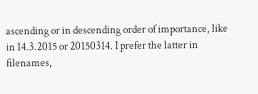ascending or in descending order of importance, like in 14.3.2015 or 20150314. I prefer the latter in filenames,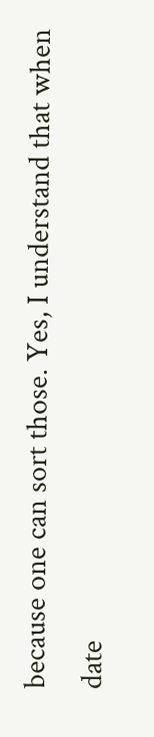because one can sort those. Yes, I understand that when date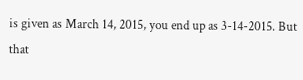is given as March 14, 2015, you end up as 3-14-2015. But that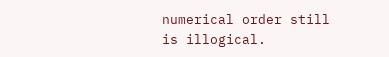numerical order still is illogical.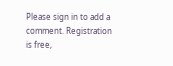Please sign in to add a comment. Registration is free,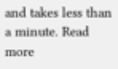and takes less than a minute. Read more